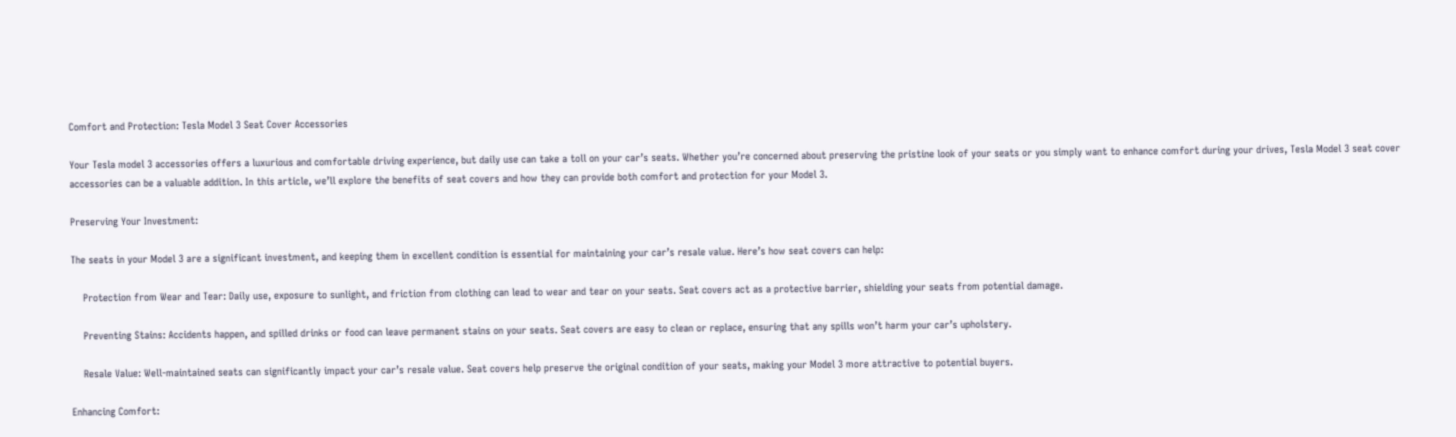Comfort and Protection: Tesla Model 3 Seat Cover Accessories

Your Tesla model 3 accessories offers a luxurious and comfortable driving experience, but daily use can take a toll on your car’s seats. Whether you’re concerned about preserving the pristine look of your seats or you simply want to enhance comfort during your drives, Tesla Model 3 seat cover accessories can be a valuable addition. In this article, we’ll explore the benefits of seat covers and how they can provide both comfort and protection for your Model 3.

Preserving Your Investment:

The seats in your Model 3 are a significant investment, and keeping them in excellent condition is essential for maintaining your car’s resale value. Here’s how seat covers can help:

    Protection from Wear and Tear: Daily use, exposure to sunlight, and friction from clothing can lead to wear and tear on your seats. Seat covers act as a protective barrier, shielding your seats from potential damage.

    Preventing Stains: Accidents happen, and spilled drinks or food can leave permanent stains on your seats. Seat covers are easy to clean or replace, ensuring that any spills won’t harm your car’s upholstery.

    Resale Value: Well-maintained seats can significantly impact your car’s resale value. Seat covers help preserve the original condition of your seats, making your Model 3 more attractive to potential buyers.

Enhancing Comfort: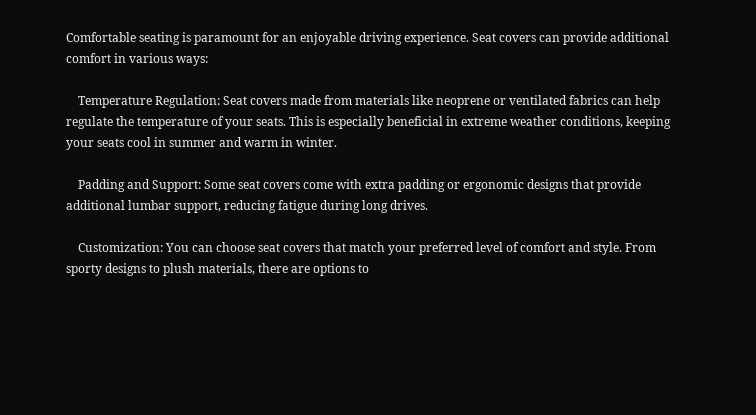Comfortable seating is paramount for an enjoyable driving experience. Seat covers can provide additional comfort in various ways:

    Temperature Regulation: Seat covers made from materials like neoprene or ventilated fabrics can help regulate the temperature of your seats. This is especially beneficial in extreme weather conditions, keeping your seats cool in summer and warm in winter.

    Padding and Support: Some seat covers come with extra padding or ergonomic designs that provide additional lumbar support, reducing fatigue during long drives.

    Customization: You can choose seat covers that match your preferred level of comfort and style. From sporty designs to plush materials, there are options to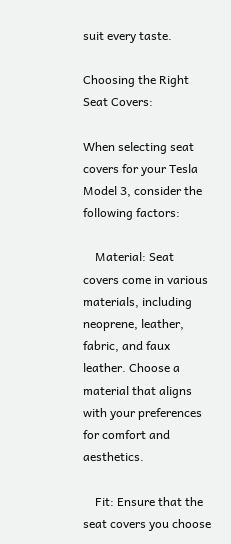suit every taste.

Choosing the Right Seat Covers:

When selecting seat covers for your Tesla Model 3, consider the following factors:

    Material: Seat covers come in various materials, including neoprene, leather, fabric, and faux leather. Choose a material that aligns with your preferences for comfort and aesthetics.

    Fit: Ensure that the seat covers you choose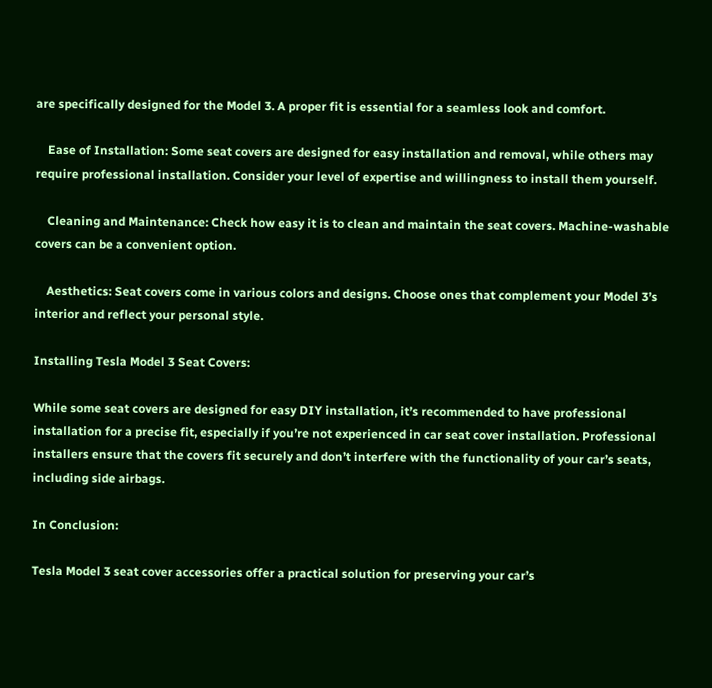are specifically designed for the Model 3. A proper fit is essential for a seamless look and comfort.

    Ease of Installation: Some seat covers are designed for easy installation and removal, while others may require professional installation. Consider your level of expertise and willingness to install them yourself.

    Cleaning and Maintenance: Check how easy it is to clean and maintain the seat covers. Machine-washable covers can be a convenient option.

    Aesthetics: Seat covers come in various colors and designs. Choose ones that complement your Model 3’s interior and reflect your personal style.

Installing Tesla Model 3 Seat Covers:

While some seat covers are designed for easy DIY installation, it’s recommended to have professional installation for a precise fit, especially if you’re not experienced in car seat cover installation. Professional installers ensure that the covers fit securely and don’t interfere with the functionality of your car’s seats, including side airbags.

In Conclusion:

Tesla Model 3 seat cover accessories offer a practical solution for preserving your car’s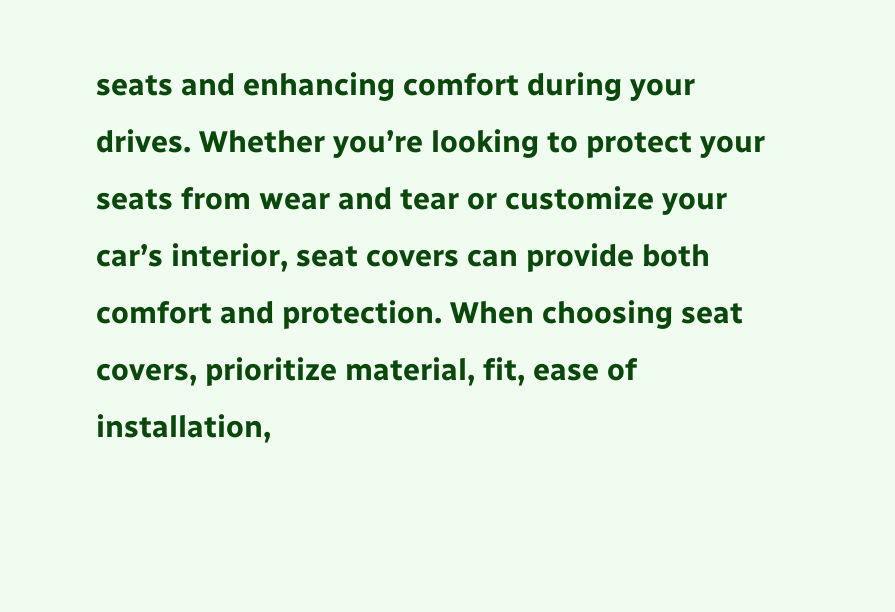seats and enhancing comfort during your drives. Whether you’re looking to protect your seats from wear and tear or customize your car’s interior, seat covers can provide both comfort and protection. When choosing seat covers, prioritize material, fit, ease of installation,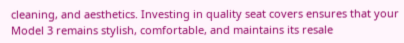cleaning, and aesthetics. Investing in quality seat covers ensures that your Model 3 remains stylish, comfortable, and maintains its resale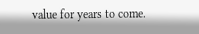value for years to come.